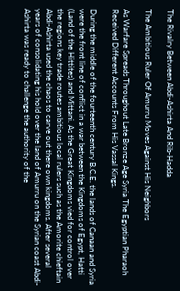The Rivalry Between Abdi-Ashirta And Rib-Hadda

The Ambitious Ruler Of Amurru Moves Against His Neighbors

As Warfare Spreads Throughout Late Bronze Age Syria The Egyptian Pharaoh Received Different Accounts From His Vassal Kings.

During the middle of the fourteenth century B.C.E. the lands of Canaan and Syria were the front line of conflict in a war between the Kingdoms of Egypt, Hatti (Land of the Hittites) and Mittani. As the Great Kingdoms vied for control over the regions key trade routes ambitious local rulers such as the Amorite chieftain Abdi-Ashirta used the chaos to carve out there own kingdoms. After several years of consolidating his hold over the land of Amurru on the Syrian coast Abdi-Ashirta was ready to challenge the authority of the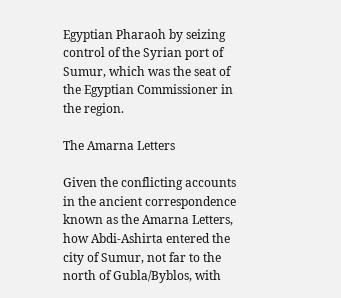Egyptian Pharaoh by seizing control of the Syrian port of Sumur, which was the seat of the Egyptian Commissioner in the region.

The Amarna Letters

Given the conflicting accounts in the ancient correspondence known as the Amarna Letters, how Abdi-Ashirta entered the city of Sumur, not far to the north of Gubla/Byblos, with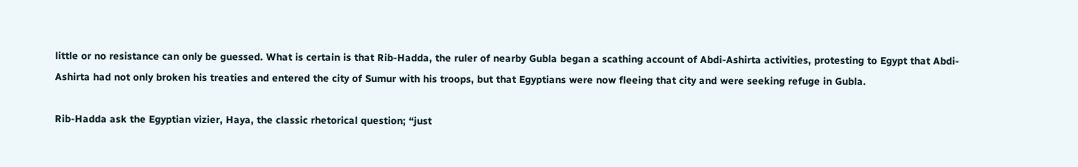little or no resistance can only be guessed. What is certain is that Rib-Hadda, the ruler of nearby Gubla began a scathing account of Abdi-Ashirta activities, protesting to Egypt that Abdi-Ashirta had not only broken his treaties and entered the city of Sumur with his troops, but that Egyptians were now fleeing that city and were seeking refuge in Gubla.

Rib-Hadda ask the Egyptian vizier, Haya, the classic rhetorical question; “just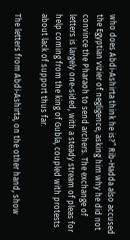who does Abdi-Ashirta think he is?” Rib-Hadda also accused the Egyptian vizier of negligence, asking him why he did not convince the Pharaoh to send archers. The exchange of letters is largely one-sided, with a steady stream of pleas for help coming from the king of Gubla, coupled with protests about lack of support thus far.

The letters from Abdi-Ashirta, on the other hand, show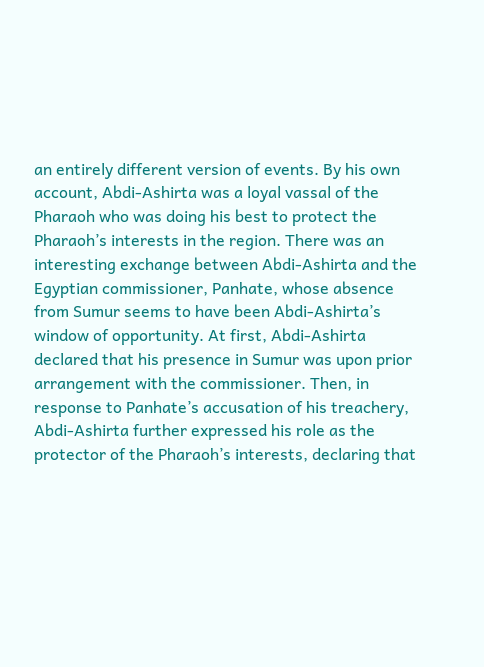an entirely different version of events. By his own account, Abdi-Ashirta was a loyal vassal of the Pharaoh who was doing his best to protect the Pharaoh’s interests in the region. There was an interesting exchange between Abdi-Ashirta and the Egyptian commissioner, Panhate, whose absence from Sumur seems to have been Abdi-Ashirta’s window of opportunity. At first, Abdi-Ashirta declared that his presence in Sumur was upon prior arrangement with the commissioner. Then, in response to Panhate’s accusation of his treachery, Abdi-Ashirta further expressed his role as the protector of the Pharaoh’s interests, declaring that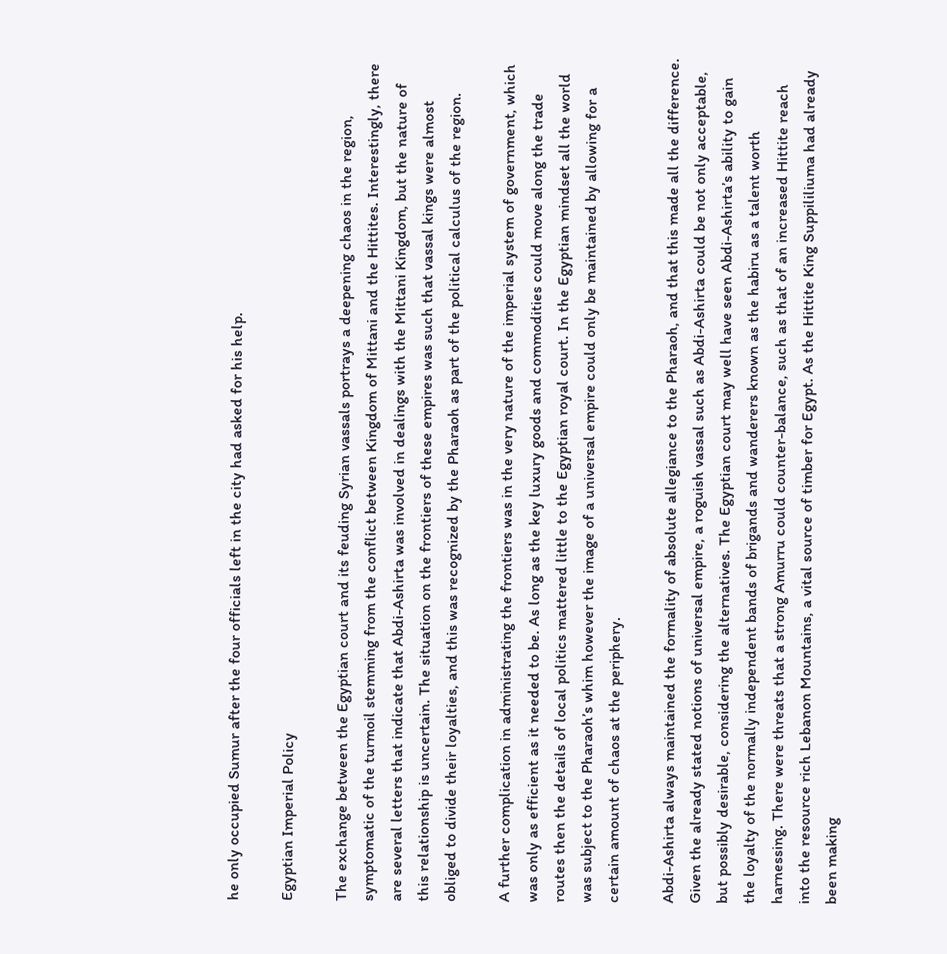he only occupied Sumur after the four officials left in the city had asked for his help.

Egyptian Imperial Policy

The exchange between the Egyptian court and its feuding Syrian vassals portrays a deepening chaos in the region, symptomatic of the turmoil stemming from the conflict between Kingdom of Mittani and the Hittites. Interestingly, there are several letters that indicate that Abdi-Ashirta was involved in dealings with the Mittani Kingdom, but the nature of this relationship is uncertain. The situation on the frontiers of these empires was such that vassal kings were almost obliged to divide their loyalties, and this was recognized by the Pharaoh as part of the political calculus of the region.

A further complication in administrating the frontiers was in the very nature of the imperial system of government, which was only as efficient as it needed to be. As long as the key luxury goods and commodities could move along the trade routes then the details of local politics mattered little to the Egyptian royal court. In the Egyptian mindset all the world was subject to the Pharaoh’s whim however the image of a universal empire could only be maintained by allowing for a certain amount of chaos at the periphery.

Abdi-Ashirta always maintained the formality of absolute allegiance to the Pharaoh, and that this made all the difference. Given the already stated notions of universal empire, a roguish vassal such as Abdi-Ashirta could be not only acceptable, but possibly desirable, considering the alternatives. The Egyptian court may well have seen Abdi-Ashirta’s ability to gain the loyalty of the normally independent bands of brigands and wanderers known as the habiru as a talent worth harnessing. There were threats that a strong Amurru could counter-balance, such as that of an increased Hittite reach into the resource rich Lebanon Mountains, a vital source of timber for Egypt. As the Hittite King Suppililiuma had already been making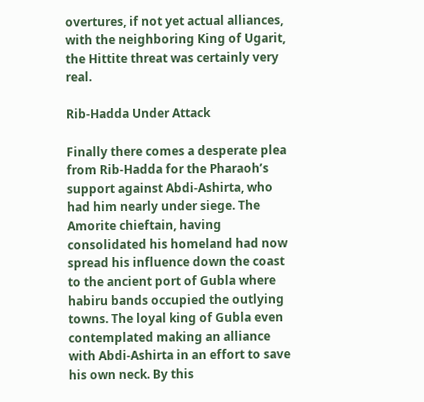overtures, if not yet actual alliances, with the neighboring King of Ugarit, the Hittite threat was certainly very real.

Rib-Hadda Under Attack

Finally there comes a desperate plea from Rib-Hadda for the Pharaoh’s support against Abdi-Ashirta, who had him nearly under siege. The Amorite chieftain, having consolidated his homeland had now spread his influence down the coast to the ancient port of Gubla where habiru bands occupied the outlying towns. The loyal king of Gubla even contemplated making an alliance with Abdi-Ashirta in an effort to save his own neck. By this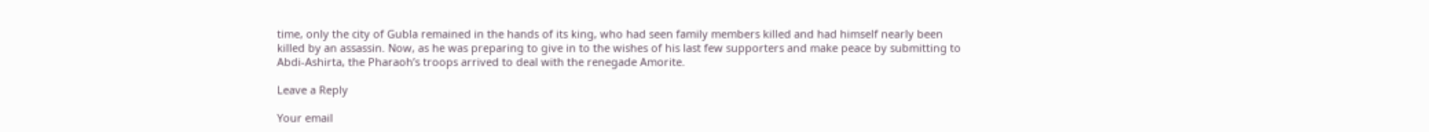time, only the city of Gubla remained in the hands of its king, who had seen family members killed and had himself nearly been killed by an assassin. Now, as he was preparing to give in to the wishes of his last few supporters and make peace by submitting to Abdi-Ashirta, the Pharaoh’s troops arrived to deal with the renegade Amorite.

Leave a Reply

Your email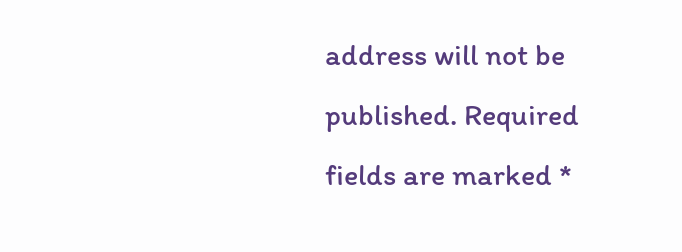address will not be published. Required fields are marked *